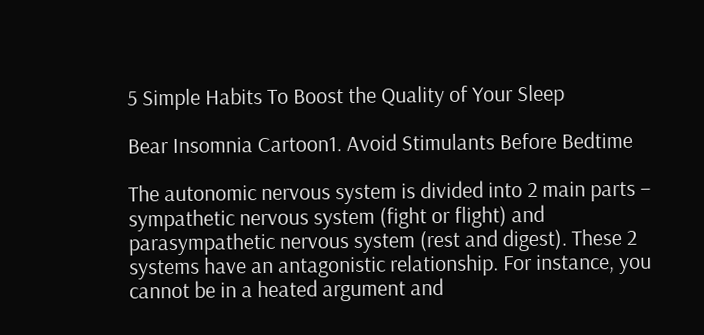5 Simple Habits To Boost the Quality of Your Sleep

Bear Insomnia Cartoon1. Avoid Stimulants Before Bedtime

The autonomic nervous system is divided into 2 main parts – sympathetic nervous system (fight or flight) and parasympathetic nervous system (rest and digest). These 2 systems have an antagonistic relationship. For instance, you cannot be in a heated argument and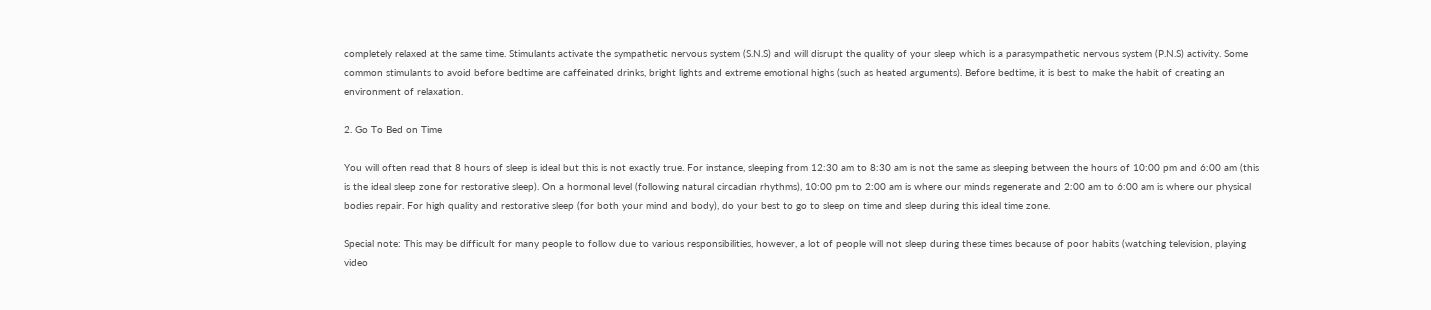completely relaxed at the same time. Stimulants activate the sympathetic nervous system (S.N.S) and will disrupt the quality of your sleep which is a parasympathetic nervous system (P.N.S) activity. Some common stimulants to avoid before bedtime are caffeinated drinks, bright lights and extreme emotional highs (such as heated arguments). Before bedtime, it is best to make the habit of creating an environment of relaxation.

2. Go To Bed on Time

You will often read that 8 hours of sleep is ideal but this is not exactly true. For instance, sleeping from 12:30 am to 8:30 am is not the same as sleeping between the hours of 10:00 pm and 6:00 am (this is the ideal sleep zone for restorative sleep). On a hormonal level (following natural circadian rhythms), 10:00 pm to 2:00 am is where our minds regenerate and 2:00 am to 6:00 am is where our physical bodies repair. For high quality and restorative sleep (for both your mind and body), do your best to go to sleep on time and sleep during this ideal time zone.

Special note: This may be difficult for many people to follow due to various responsibilities, however, a lot of people will not sleep during these times because of poor habits (watching television, playing video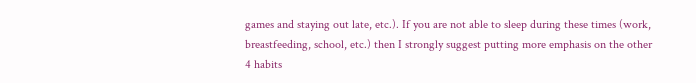games and staying out late, etc.). If you are not able to sleep during these times (work, breastfeeding, school, etc.) then I strongly suggest putting more emphasis on the other 4 habits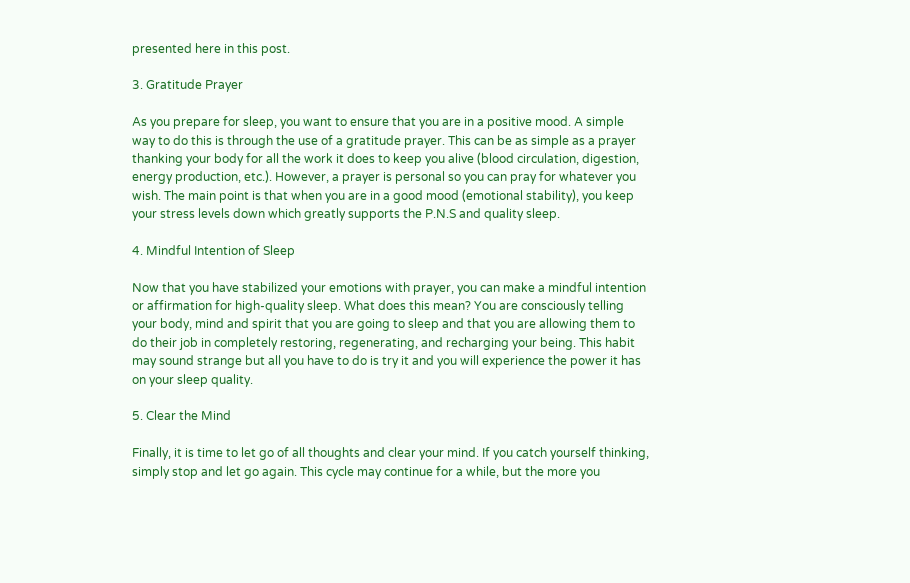presented here in this post.

3. Gratitude Prayer

As you prepare for sleep, you want to ensure that you are in a positive mood. A simple way to do this is through the use of a gratitude prayer. This can be as simple as a prayer thanking your body for all the work it does to keep you alive (blood circulation, digestion, energy production, etc.). However, a prayer is personal so you can pray for whatever you wish. The main point is that when you are in a good mood (emotional stability), you keep your stress levels down which greatly supports the P.N.S and quality sleep.

4. Mindful Intention of Sleep

Now that you have stabilized your emotions with prayer, you can make a mindful intention or affirmation for high-quality sleep. What does this mean? You are consciously telling your body, mind and spirit that you are going to sleep and that you are allowing them to do their job in completely restoring, regenerating, and recharging your being. This habit may sound strange but all you have to do is try it and you will experience the power it has on your sleep quality.

5. Clear the Mind

Finally, it is time to let go of all thoughts and clear your mind. If you catch yourself thinking, simply stop and let go again. This cycle may continue for a while, but the more you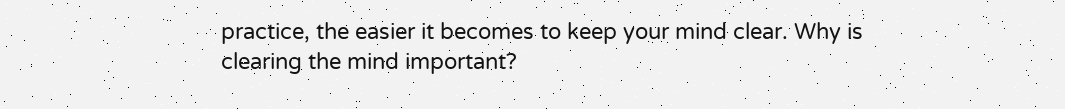practice, the easier it becomes to keep your mind clear. Why is clearing the mind important?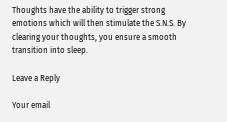Thoughts have the ability to trigger strong emotions which will then stimulate the S.N.S. By clearing your thoughts, you ensure a smooth transition into sleep.

Leave a Reply

Your email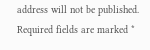address will not be published. Required fields are marked *